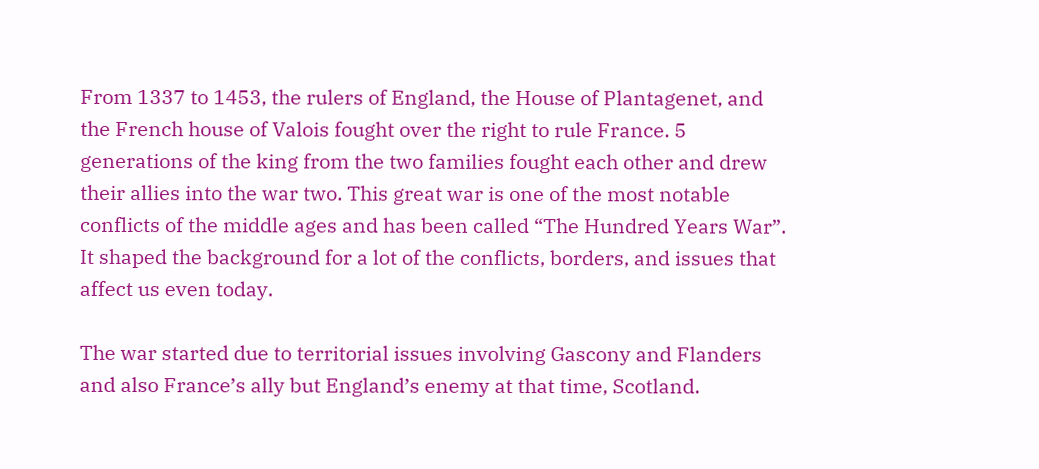From 1337 to 1453, the rulers of England, the House of Plantagenet, and the French house of Valois fought over the right to rule France. 5 generations of the king from the two families fought each other and drew their allies into the war two. This great war is one of the most notable conflicts of the middle ages and has been called “The Hundred Years War”. It shaped the background for a lot of the conflicts, borders, and issues that affect us even today.

The war started due to territorial issues involving Gascony and Flanders and also France’s ally but England’s enemy at that time, Scotland.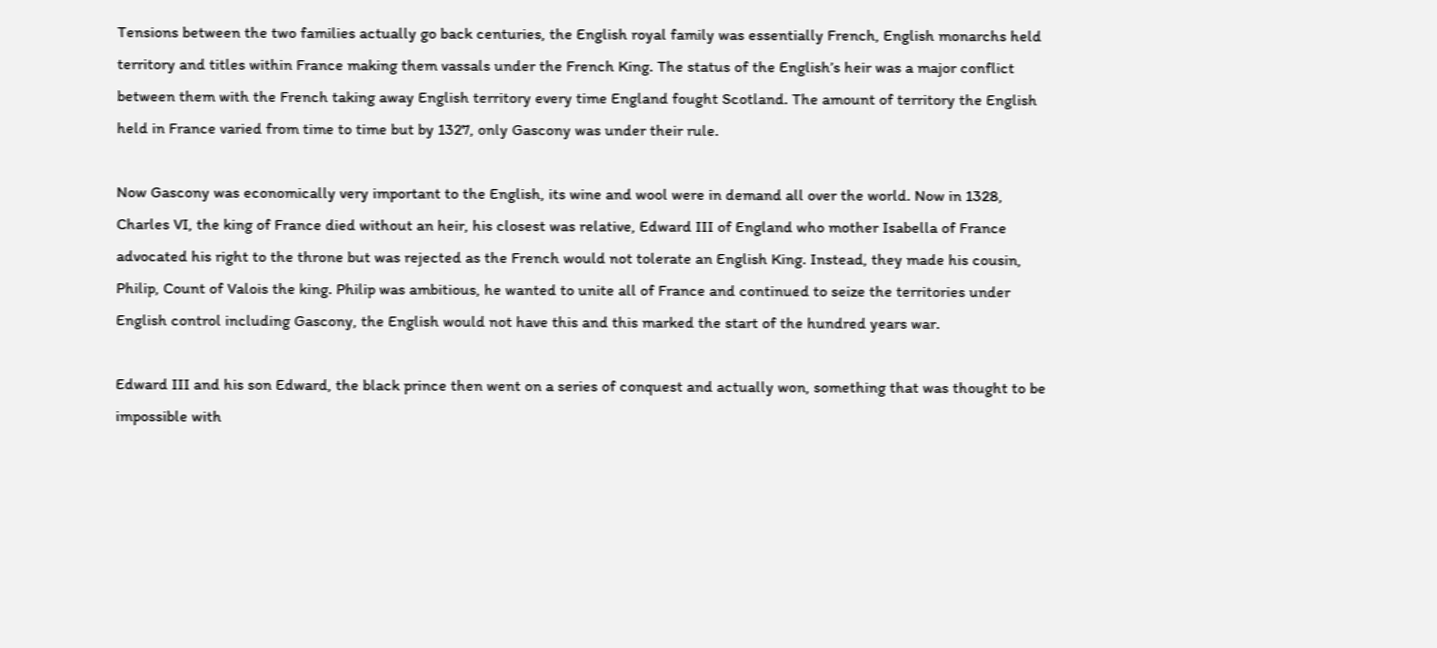Tensions between the two families actually go back centuries, the English royal family was essentially French, English monarchs held territory and titles within France making them vassals under the French King. The status of the English’s heir was a major conflict between them with the French taking away English territory every time England fought Scotland. The amount of territory the English held in France varied from time to time but by 1327, only Gascony was under their rule.

Now Gascony was economically very important to the English, its wine and wool were in demand all over the world. Now in 1328, Charles VI, the king of France died without an heir, his closest was relative, Edward III of England who mother Isabella of France advocated his right to the throne but was rejected as the French would not tolerate an English King. Instead, they made his cousin, Philip, Count of Valois the king. Philip was ambitious, he wanted to unite all of France and continued to seize the territories under English control including Gascony, the English would not have this and this marked the start of the hundred years war.

Edward III and his son Edward, the black prince then went on a series of conquest and actually won, something that was thought to be impossible with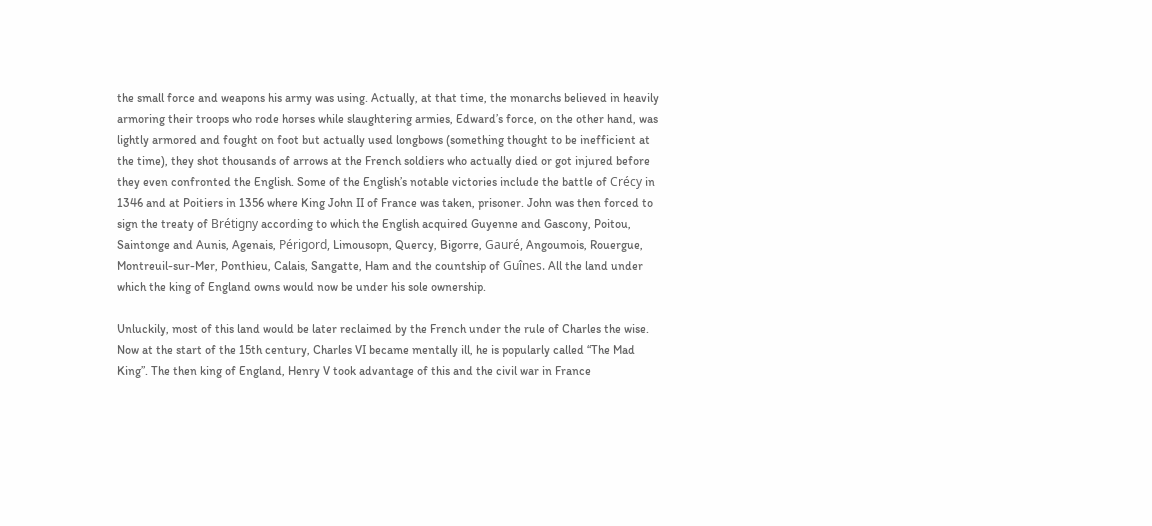the small force and weapons his army was using. Actually, at that time, the monarchs believed in heavily armoring their troops who rode horses while slaughtering armies, Edward’s force, on the other hand, was lightly armored and fought on foot but actually used longbows (something thought to be inefficient at the time), they shot thousands of arrows at the French soldiers who actually died or got injured before they even confronted the English. Some of the English’s notable victories include the battle of Crécy in 1346 and at Poitiers in 1356 where King John II of France was taken, prisoner. John was then forced to sign the treaty of Brétigny according to which the English acquired Guyenne and Gascony, Poitou, Saintonge and Aunis, Agenais, Périgord, Limousopn, Quercy, Bigorre, Gauré, Angoumois, Rouergue, Montreuil-sur-Mer, Ponthieu, Calais, Sangatte, Ham and the countship of Guînes. All the land under which the king of England owns would now be under his sole ownership.

Unluckily, most of this land would be later reclaimed by the French under the rule of Charles the wise. Now at the start of the 15th century, Charles VI became mentally ill, he is popularly called “The Mad King”. The then king of England, Henry V took advantage of this and the civil war in France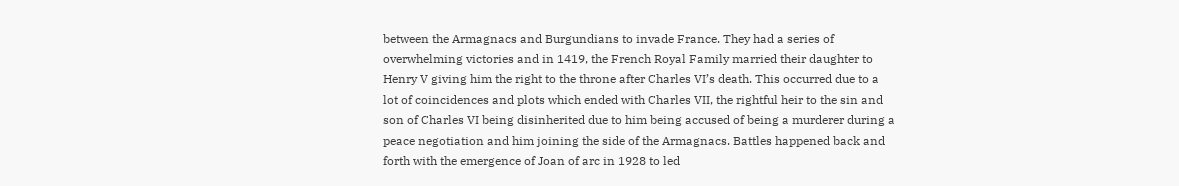between the Armagnacs and Burgundians to invade France. They had a series of overwhelming victories and in 1419, the French Royal Family married their daughter to Henry V giving him the right to the throne after Charles VI’s death. This occurred due to a lot of coincidences and plots which ended with Charles VII, the rightful heir to the sin and son of Charles VI being disinherited due to him being accused of being a murderer during a peace negotiation and him joining the side of the Armagnacs. Battles happened back and forth with the emergence of Joan of arc in 1928 to led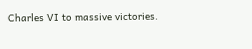Charles VI to massive victories.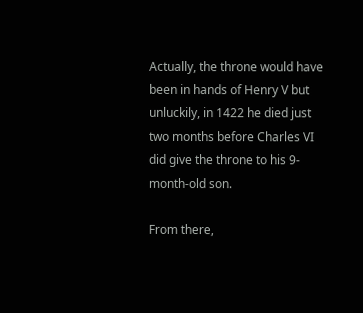Actually, the throne would have been in hands of Henry V but unluckily, in 1422 he died just two months before Charles VI did give the throne to his 9-month-old son.

From there,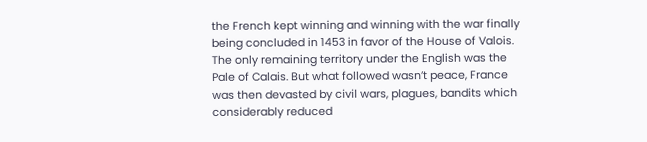the French kept winning and winning with the war finally being concluded in 1453 in favor of the House of Valois. The only remaining territory under the English was the Pale of Calais. But what followed wasn’t peace, France was then devasted by civil wars, plagues, bandits which considerably reduced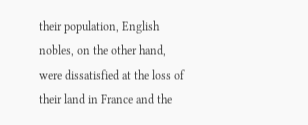their population, English nobles, on the other hand, were dissatisfied at the loss of their land in France and the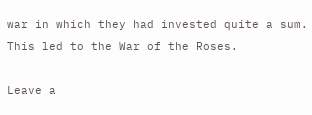war in which they had invested quite a sum. This led to the War of the Roses.

Leave a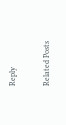Reply

Related Posts